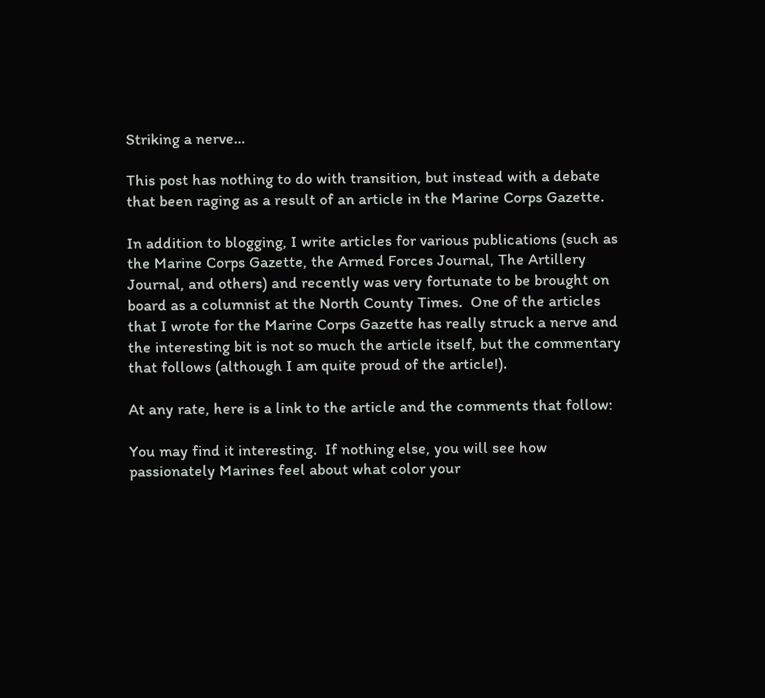Striking a nerve…

This post has nothing to do with transition, but instead with a debate that been raging as a result of an article in the Marine Corps Gazette.

In addition to blogging, I write articles for various publications (such as the Marine Corps Gazette, the Armed Forces Journal, The Artillery Journal, and others) and recently was very fortunate to be brought on board as a columnist at the North County Times.  One of the articles that I wrote for the Marine Corps Gazette has really struck a nerve and the interesting bit is not so much the article itself, but the commentary that follows (although I am quite proud of the article!).

At any rate, here is a link to the article and the comments that follow:

You may find it interesting.  If nothing else, you will see how passionately Marines feel about what color your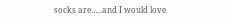socks are…..and I would love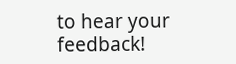to hear your feedback!